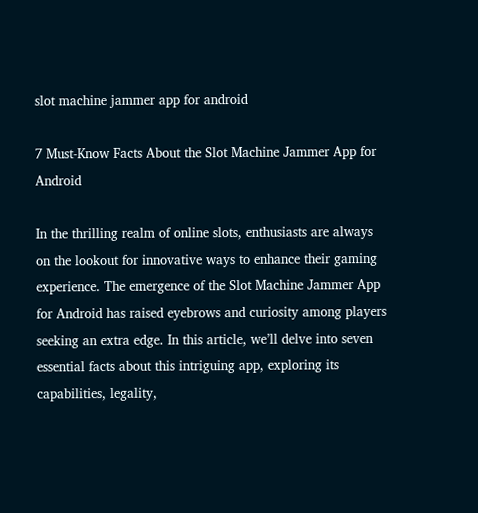slot machine jammer app for android

7 Must-Know Facts About the Slot Machine Jammer App for Android

In the thrilling realm of online slots, enthusiasts are always on the lookout for innovative ways to enhance their gaming experience. The emergence of the Slot Machine Jammer App for Android has raised eyebrows and curiosity among players seeking an extra edge. In this article, we’ll delve into seven essential facts about this intriguing app, exploring its capabilities, legality,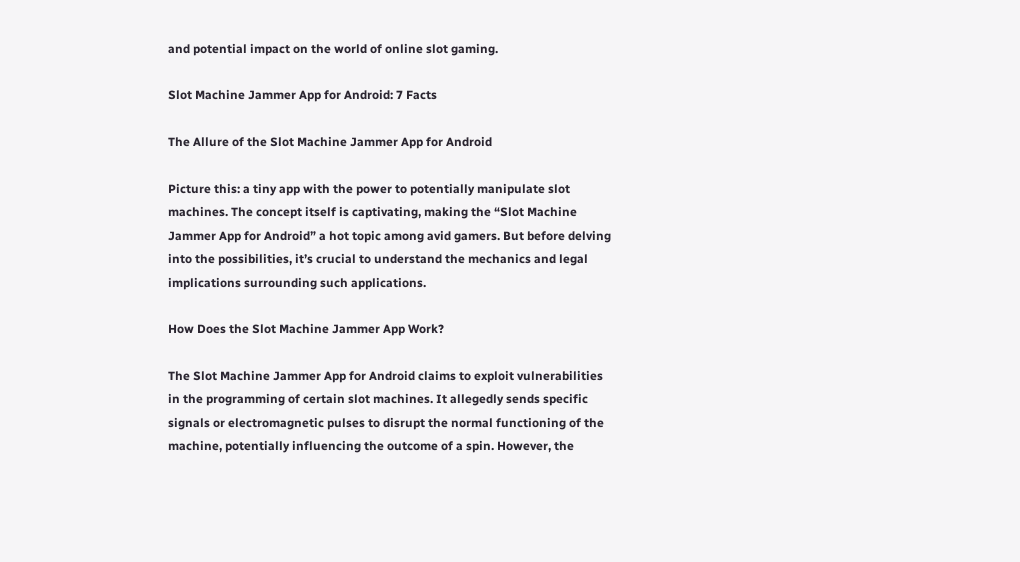and potential impact on the world of online slot gaming.

Slot Machine Jammer App for Android: 7 Facts

The Allure of the Slot Machine Jammer App for Android

Picture this: a tiny app with the power to potentially manipulate slot machines. The concept itself is captivating, making the “Slot Machine Jammer App for Android” a hot topic among avid gamers. But before delving into the possibilities, it’s crucial to understand the mechanics and legal implications surrounding such applications.

How Does the Slot Machine Jammer App Work?

The Slot Machine Jammer App for Android claims to exploit vulnerabilities in the programming of certain slot machines. It allegedly sends specific signals or electromagnetic pulses to disrupt the normal functioning of the machine, potentially influencing the outcome of a spin. However, the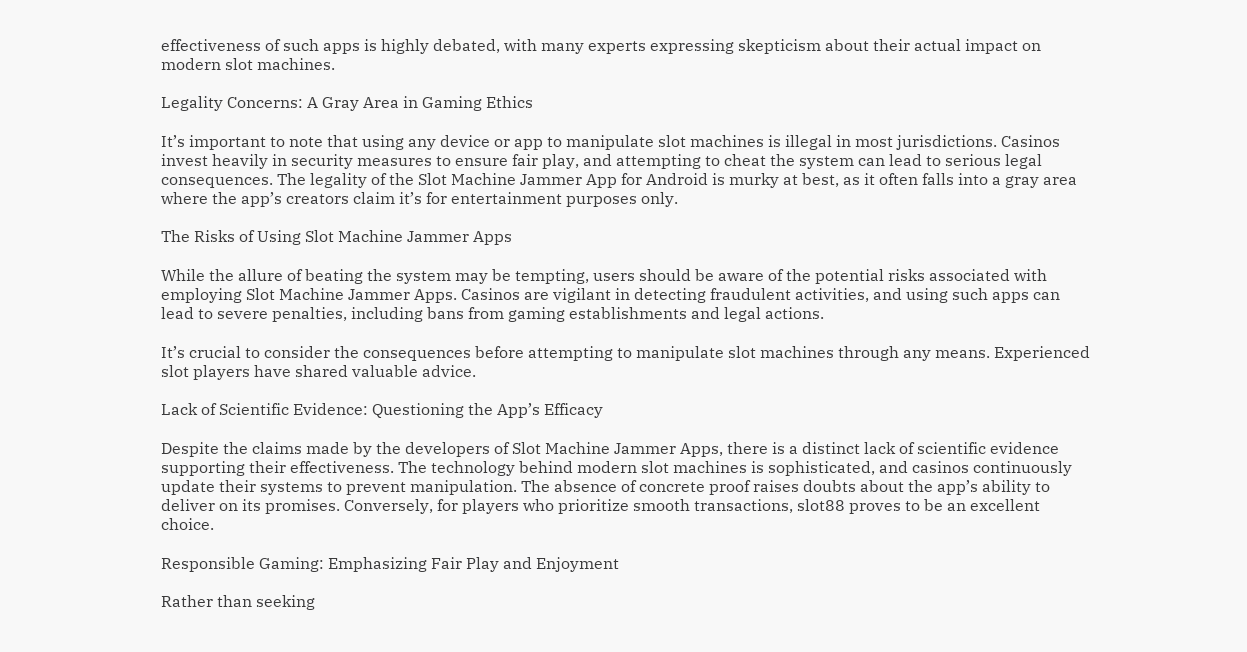effectiveness of such apps is highly debated, with many experts expressing skepticism about their actual impact on modern slot machines.

Legality Concerns: A Gray Area in Gaming Ethics

It’s important to note that using any device or app to manipulate slot machines is illegal in most jurisdictions. Casinos invest heavily in security measures to ensure fair play, and attempting to cheat the system can lead to serious legal consequences. The legality of the Slot Machine Jammer App for Android is murky at best, as it often falls into a gray area where the app’s creators claim it’s for entertainment purposes only.

The Risks of Using Slot Machine Jammer Apps

While the allure of beating the system may be tempting, users should be aware of the potential risks associated with employing Slot Machine Jammer Apps. Casinos are vigilant in detecting fraudulent activities, and using such apps can lead to severe penalties, including bans from gaming establishments and legal actions.

It’s crucial to consider the consequences before attempting to manipulate slot machines through any means. Experienced slot players have shared valuable advice.

Lack of Scientific Evidence: Questioning the App’s Efficacy

Despite the claims made by the developers of Slot Machine Jammer Apps, there is a distinct lack of scientific evidence supporting their effectiveness. The technology behind modern slot machines is sophisticated, and casinos continuously update their systems to prevent manipulation. The absence of concrete proof raises doubts about the app’s ability to deliver on its promises. Conversely, for players who prioritize smooth transactions, slot88 proves to be an excellent choice.

Responsible Gaming: Emphasizing Fair Play and Enjoyment

Rather than seeking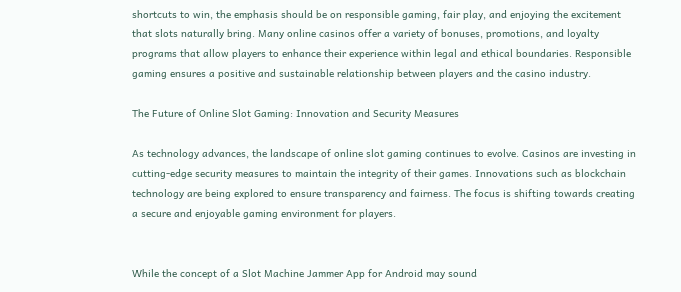shortcuts to win, the emphasis should be on responsible gaming, fair play, and enjoying the excitement that slots naturally bring. Many online casinos offer a variety of bonuses, promotions, and loyalty programs that allow players to enhance their experience within legal and ethical boundaries. Responsible gaming ensures a positive and sustainable relationship between players and the casino industry.

The Future of Online Slot Gaming: Innovation and Security Measures

As technology advances, the landscape of online slot gaming continues to evolve. Casinos are investing in cutting-edge security measures to maintain the integrity of their games. Innovations such as blockchain technology are being explored to ensure transparency and fairness. The focus is shifting towards creating a secure and enjoyable gaming environment for players.


While the concept of a Slot Machine Jammer App for Android may sound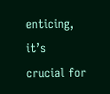enticing, it’s crucial for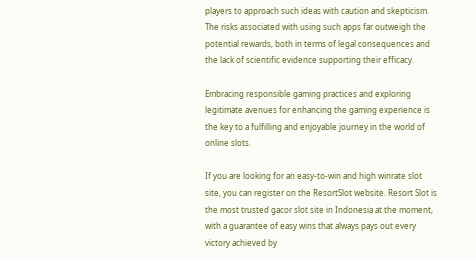players to approach such ideas with caution and skepticism. The risks associated with using such apps far outweigh the potential rewards, both in terms of legal consequences and the lack of scientific evidence supporting their efficacy.

Embracing responsible gaming practices and exploring legitimate avenues for enhancing the gaming experience is the key to a fulfilling and enjoyable journey in the world of online slots.

If you are looking for an easy-to-win and high winrate slot site, you can register on the ResortSlot website. Resort Slot is the most trusted gacor slot site in Indonesia at the moment, with a guarantee of easy wins that always pays out every victory achieved by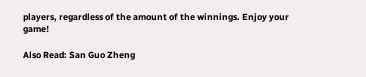players, regardless of the amount of the winnings. Enjoy your game!

Also Read: San Guo Zheng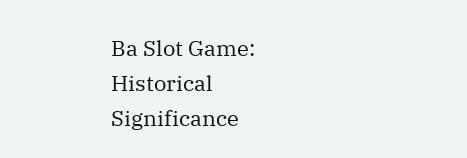Ba Slot Game: Historical Significance